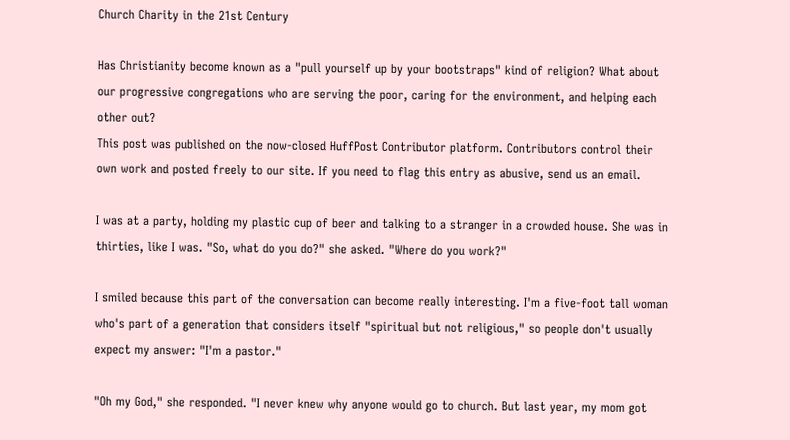Church Charity in the 21st Century

Has Christianity become known as a "pull yourself up by your bootstraps" kind of religion? What about our progressive congregations who are serving the poor, caring for the environment, and helping each other out?
This post was published on the now-closed HuffPost Contributor platform. Contributors control their own work and posted freely to our site. If you need to flag this entry as abusive, send us an email.

I was at a party, holding my plastic cup of beer and talking to a stranger in a crowded house. She was in thirties, like I was. "So, what do you do?" she asked. "Where do you work?"

I smiled because this part of the conversation can become really interesting. I'm a five-foot tall woman who's part of a generation that considers itself "spiritual but not religious," so people don't usually expect my answer: "I'm a pastor."

"Oh my God," she responded. "I never knew why anyone would go to church. But last year, my mom got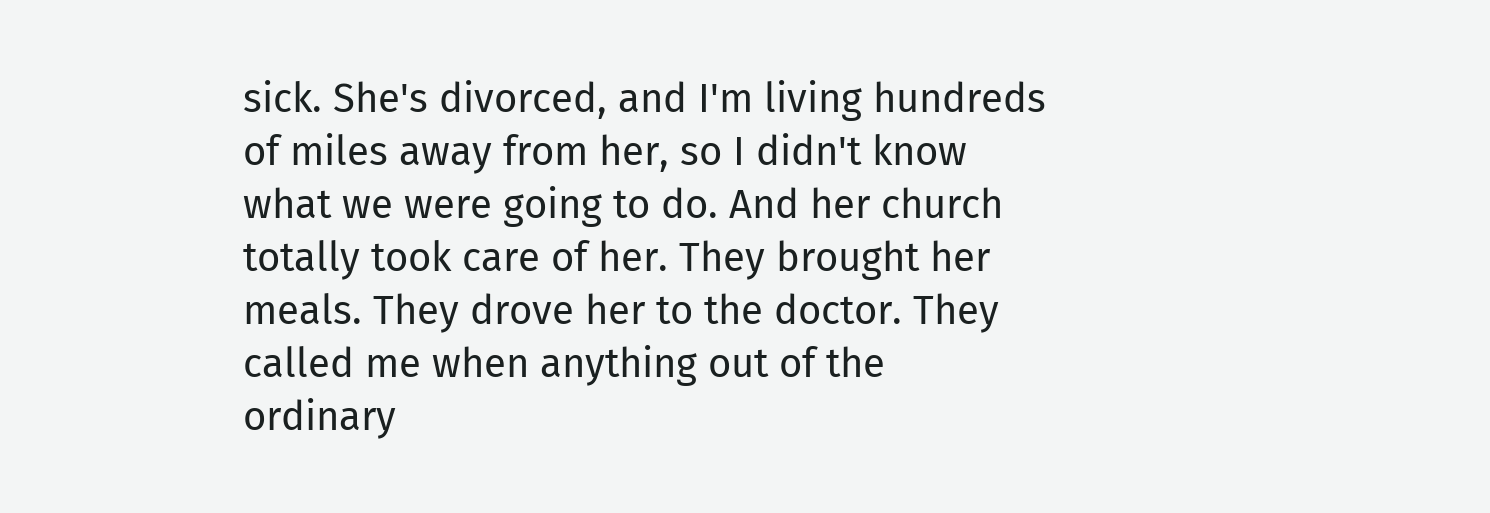sick. She's divorced, and I'm living hundreds of miles away from her, so I didn't know what we were going to do. And her church totally took care of her. They brought her meals. They drove her to the doctor. They called me when anything out of the ordinary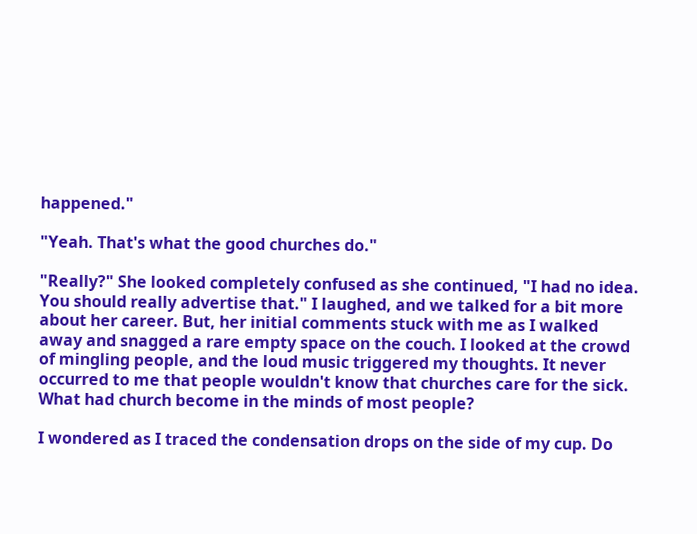happened."

"Yeah. That's what the good churches do."

"Really?" She looked completely confused as she continued, "I had no idea. You should really advertise that." I laughed, and we talked for a bit more about her career. But, her initial comments stuck with me as I walked away and snagged a rare empty space on the couch. I looked at the crowd of mingling people, and the loud music triggered my thoughts. It never occurred to me that people wouldn't know that churches care for the sick. What had church become in the minds of most people?

I wondered as I traced the condensation drops on the side of my cup. Do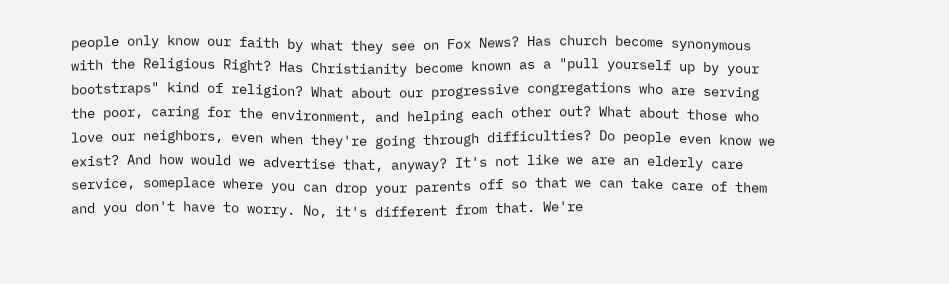people only know our faith by what they see on Fox News? Has church become synonymous with the Religious Right? Has Christianity become known as a "pull yourself up by your bootstraps" kind of religion? What about our progressive congregations who are serving the poor, caring for the environment, and helping each other out? What about those who love our neighbors, even when they're going through difficulties? Do people even know we exist? And how would we advertise that, anyway? It's not like we are an elderly care service, someplace where you can drop your parents off so that we can take care of them and you don't have to worry. No, it's different from that. We're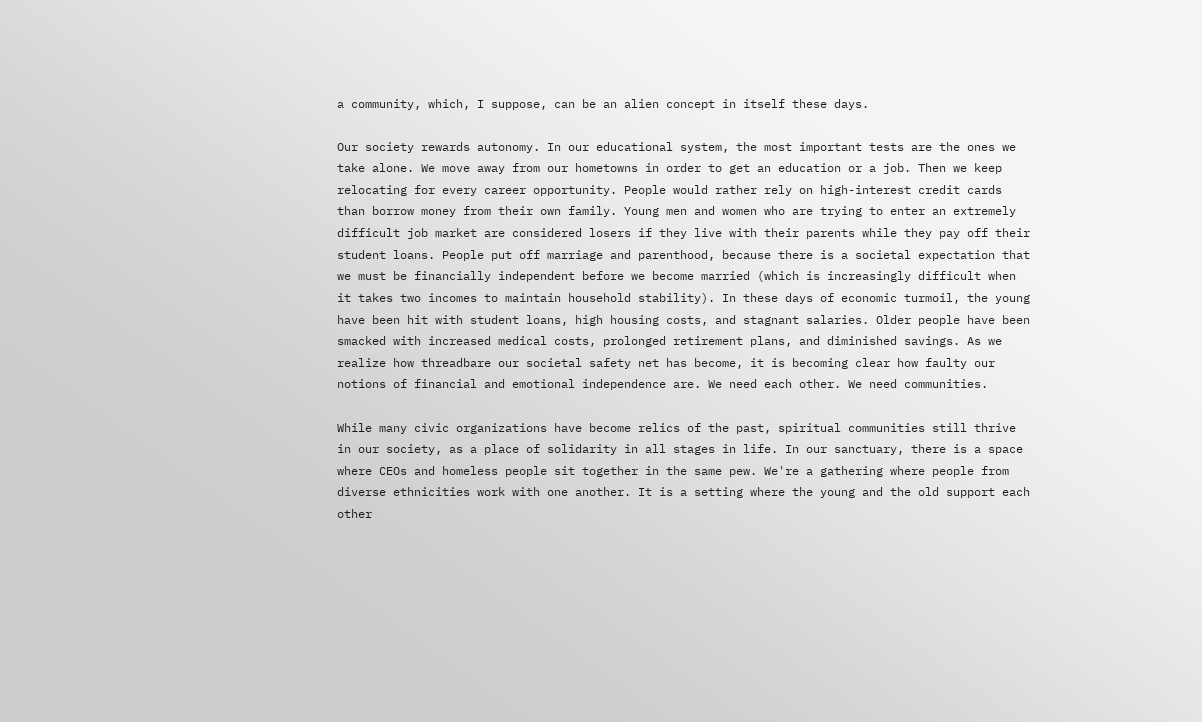a community, which, I suppose, can be an alien concept in itself these days.

Our society rewards autonomy. In our educational system, the most important tests are the ones we take alone. We move away from our hometowns in order to get an education or a job. Then we keep relocating for every career opportunity. People would rather rely on high-interest credit cards than borrow money from their own family. Young men and women who are trying to enter an extremely difficult job market are considered losers if they live with their parents while they pay off their student loans. People put off marriage and parenthood, because there is a societal expectation that we must be financially independent before we become married (which is increasingly difficult when it takes two incomes to maintain household stability). In these days of economic turmoil, the young have been hit with student loans, high housing costs, and stagnant salaries. Older people have been smacked with increased medical costs, prolonged retirement plans, and diminished savings. As we realize how threadbare our societal safety net has become, it is becoming clear how faulty our notions of financial and emotional independence are. We need each other. We need communities.

While many civic organizations have become relics of the past, spiritual communities still thrive in our society, as a place of solidarity in all stages in life. In our sanctuary, there is a space where CEOs and homeless people sit together in the same pew. We're a gathering where people from diverse ethnicities work with one another. It is a setting where the young and the old support each other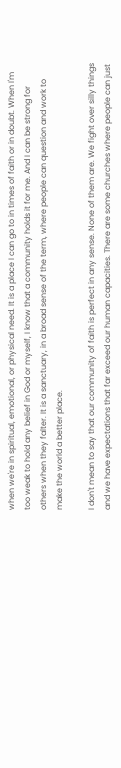when we're in spiritual, emotional, or physical need. It is a place I can go to in times of faith or in doubt. When I'm too weak to hold any belief in God or myself, I know that a community holds it for me. And I can be strong for others when they falter. It is a sanctuary, in a broad sense of the term, where people can question and work to make the world a better place.

I don't mean to say that our community of faith is perfect in any sense. None of them are. We fight over silly things and we have expectations that far exceed our human capacities. There are some churches where people can just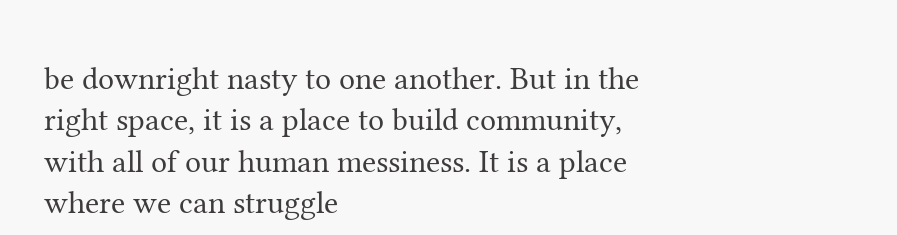be downright nasty to one another. But in the right space, it is a place to build community, with all of our human messiness. It is a place where we can struggle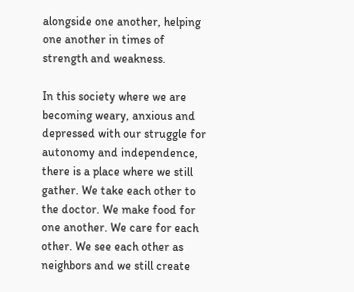alongside one another, helping one another in times of strength and weakness.

In this society where we are becoming weary, anxious and depressed with our struggle for autonomy and independence, there is a place where we still gather. We take each other to the doctor. We make food for one another. We care for each other. We see each other as neighbors and we still create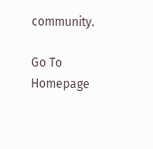community.

Go To Homepage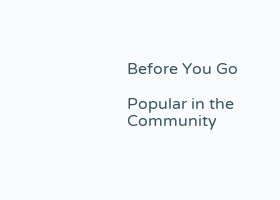Before You Go

Popular in the Community